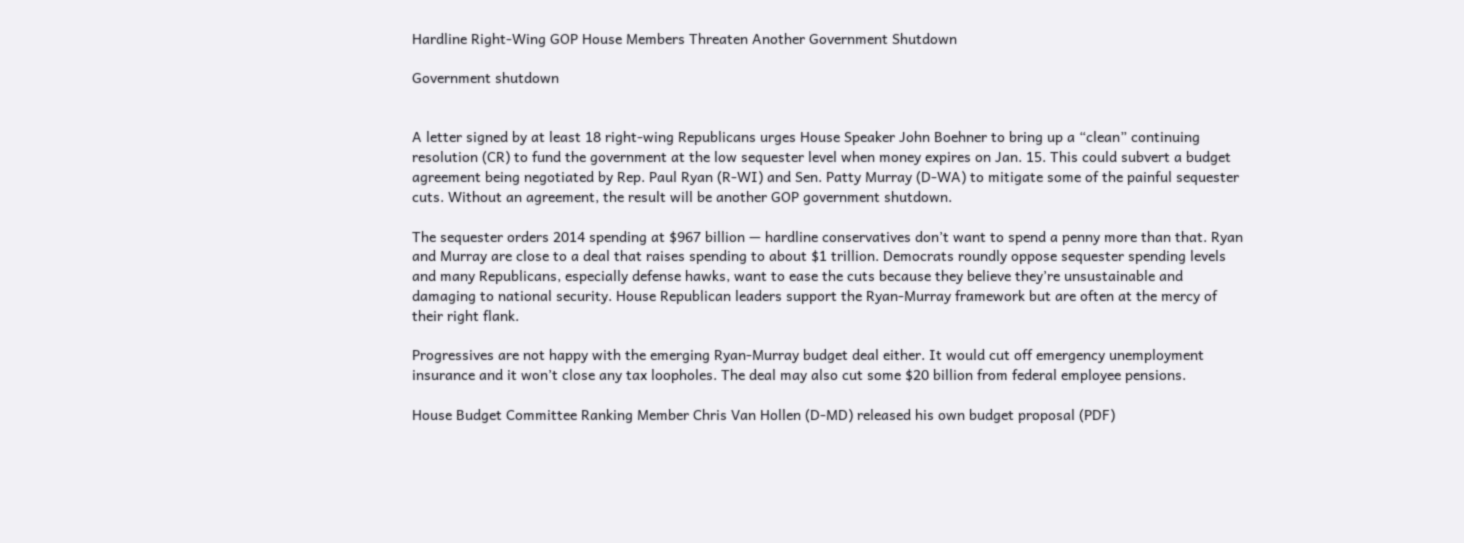Hardline Right-Wing GOP House Members Threaten Another Government Shutdown

Government shutdown


A letter signed by at least 18 right-wing Republicans urges House Speaker John Boehner to bring up a “clean” continuing resolution (CR) to fund the government at the low sequester level when money expires on Jan. 15. This could subvert a budget agreement being negotiated by Rep. Paul Ryan (R-WI) and Sen. Patty Murray (D-WA) to mitigate some of the painful sequester cuts. Without an agreement, the result will be another GOP government shutdown.

The sequester orders 2014 spending at $967 billion — hardline conservatives don’t want to spend a penny more than that. Ryan and Murray are close to a deal that raises spending to about $1 trillion. Democrats roundly oppose sequester spending levels and many Republicans, especially defense hawks, want to ease the cuts because they believe they’re unsustainable and damaging to national security. House Republican leaders support the Ryan-Murray framework but are often at the mercy of their right flank.

Progressives are not happy with the emerging Ryan-Murray budget deal either. It would cut off emergency unemployment insurance and it won’t close any tax loopholes. The deal may also cut some $20 billion from federal employee pensions.

House Budget Committee Ranking Member Chris Van Hollen (D-MD) released his own budget proposal (PDF)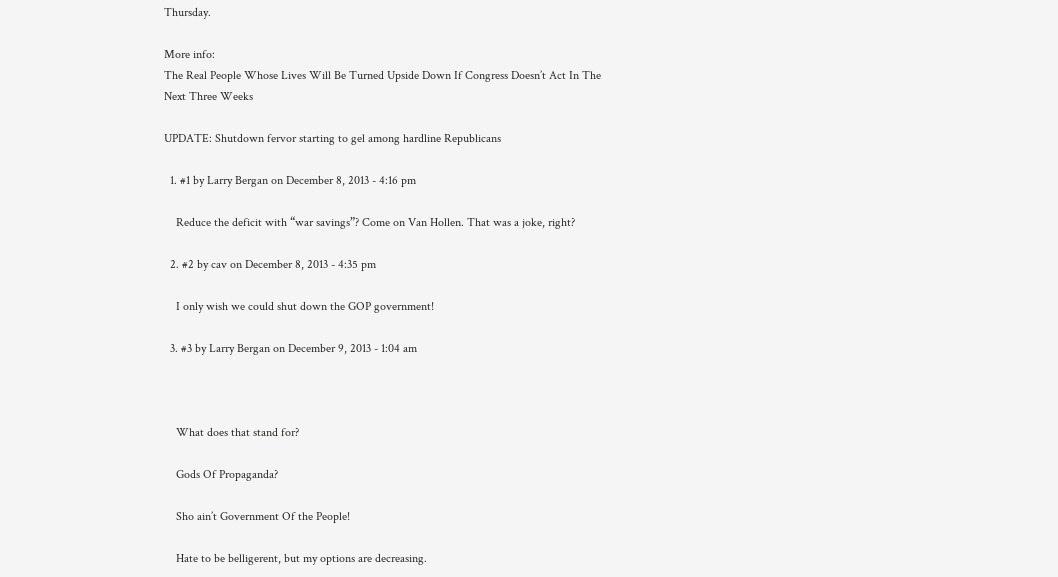Thursday.

More info:
The Real People Whose Lives Will Be Turned Upside Down If Congress Doesn’t Act In The Next Three Weeks

UPDATE: Shutdown fervor starting to gel among hardline Republicans

  1. #1 by Larry Bergan on December 8, 2013 - 4:16 pm

    Reduce the deficit with “war savings”? Come on Van Hollen. That was a joke, right?

  2. #2 by cav on December 8, 2013 - 4:35 pm

    I only wish we could shut down the GOP government!

  3. #3 by Larry Bergan on December 9, 2013 - 1:04 am



    What does that stand for?

    Gods Of Propaganda?

    Sho ain’t Government Of the People!

    Hate to be belligerent, but my options are decreasing.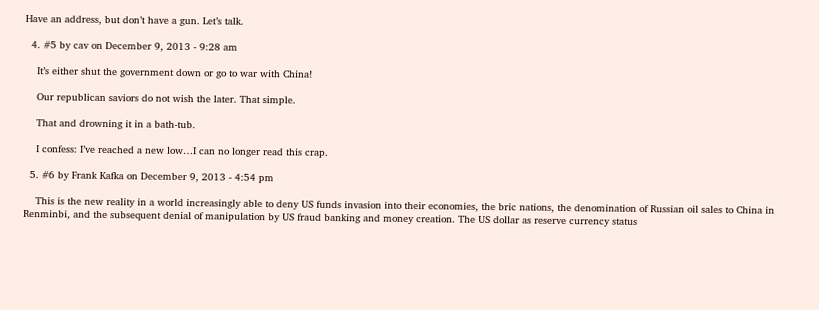Have an address, but don’t have a gun. Let’s talk.

  4. #5 by cav on December 9, 2013 - 9:28 am

    It’s either shut the government down or go to war with China!

    Our republican saviors do not wish the later. That simple.

    That and drowning it in a bath-tub.

    I confess: I’ve reached a new low…I can no longer read this crap.

  5. #6 by Frank Kafka on December 9, 2013 - 4:54 pm

    This is the new reality in a world increasingly able to deny US funds invasion into their economies, the bric nations, the denomination of Russian oil sales to China in Renminbi, and the subsequent denial of manipulation by US fraud banking and money creation. The US dollar as reserve currency status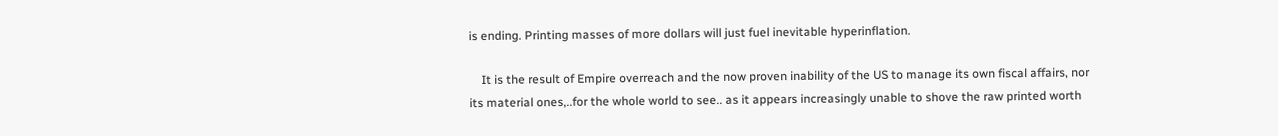is ending. Printing masses of more dollars will just fuel inevitable hyperinflation.

    It is the result of Empire overreach and the now proven inability of the US to manage its own fiscal affairs, nor its material ones,..for the whole world to see.. as it appears increasingly unable to shove the raw printed worth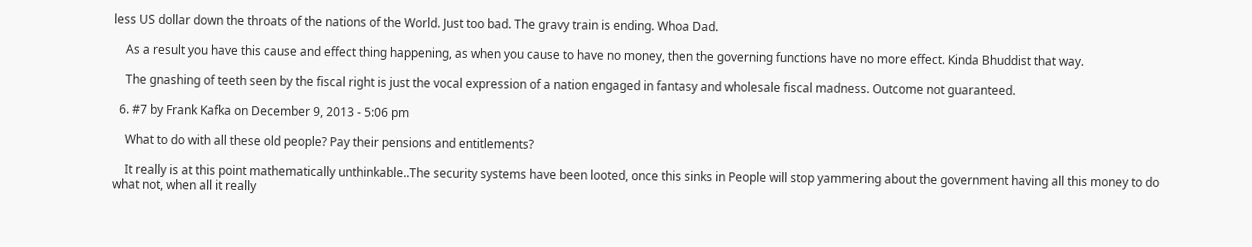less US dollar down the throats of the nations of the World. Just too bad. The gravy train is ending. Whoa Dad.

    As a result you have this cause and effect thing happening, as when you cause to have no money, then the governing functions have no more effect. Kinda Bhuddist that way.

    The gnashing of teeth seen by the fiscal right is just the vocal expression of a nation engaged in fantasy and wholesale fiscal madness. Outcome not guaranteed.

  6. #7 by Frank Kafka on December 9, 2013 - 5:06 pm

    What to do with all these old people? Pay their pensions and entitlements?

    It really is at this point mathematically unthinkable..The security systems have been looted, once this sinks in People will stop yammering about the government having all this money to do what not, when all it really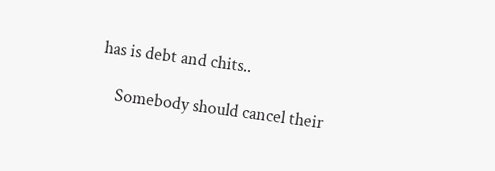has is debt and chits..

    Somebody should cancel their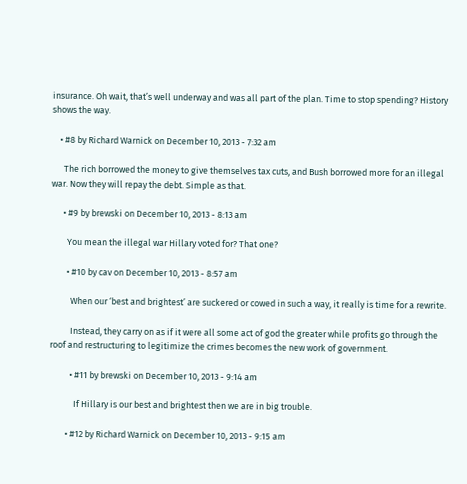insurance. Oh wait, that’s well underway and was all part of the plan. Time to stop spending? History shows the way.

    • #8 by Richard Warnick on December 10, 2013 - 7:32 am

      The rich borrowed the money to give themselves tax cuts, and Bush borrowed more for an illegal war. Now they will repay the debt. Simple as that.

      • #9 by brewski on December 10, 2013 - 8:13 am

        You mean the illegal war Hillary voted for? That one?

        • #10 by cav on December 10, 2013 - 8:57 am

          When our ‘best and brightest’ are suckered or cowed in such a way, it really is time for a rewrite.

          Instead, they carry on as if it were all some act of god the greater while profits go through the roof and restructuring to legitimize the crimes becomes the new work of government.

          • #11 by brewski on December 10, 2013 - 9:14 am

            If Hillary is our best and brightest then we are in big trouble.

        • #12 by Richard Warnick on December 10, 2013 - 9:15 am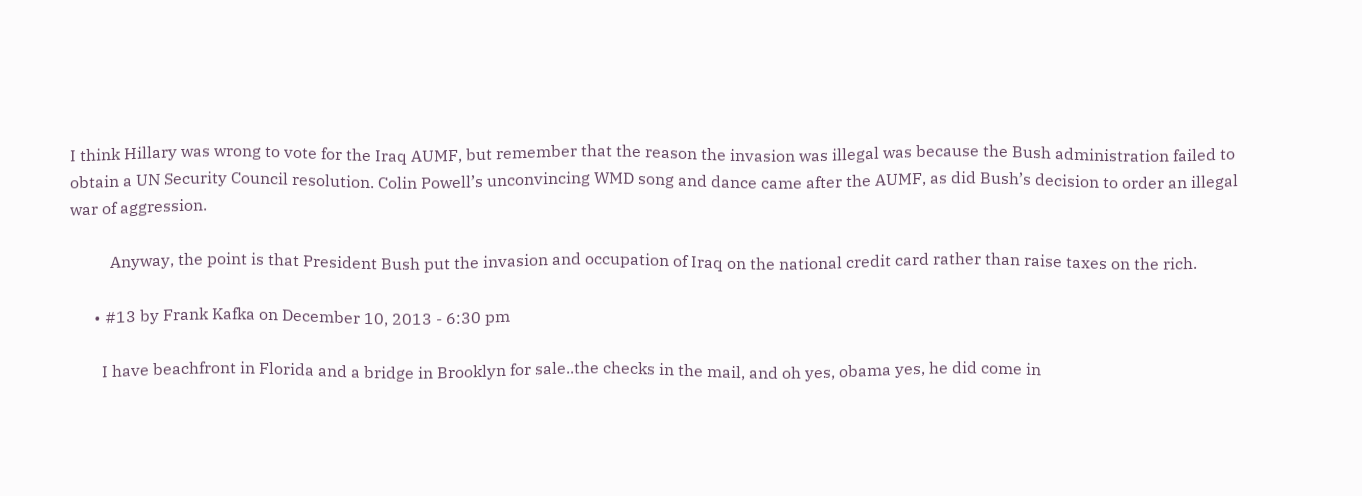I think Hillary was wrong to vote for the Iraq AUMF, but remember that the reason the invasion was illegal was because the Bush administration failed to obtain a UN Security Council resolution. Colin Powell’s unconvincing WMD song and dance came after the AUMF, as did Bush’s decision to order an illegal war of aggression.

          Anyway, the point is that President Bush put the invasion and occupation of Iraq on the national credit card rather than raise taxes on the rich.

      • #13 by Frank Kafka on December 10, 2013 - 6:30 pm

        I have beachfront in Florida and a bridge in Brooklyn for sale..the checks in the mail, and oh yes, obama yes, he did come in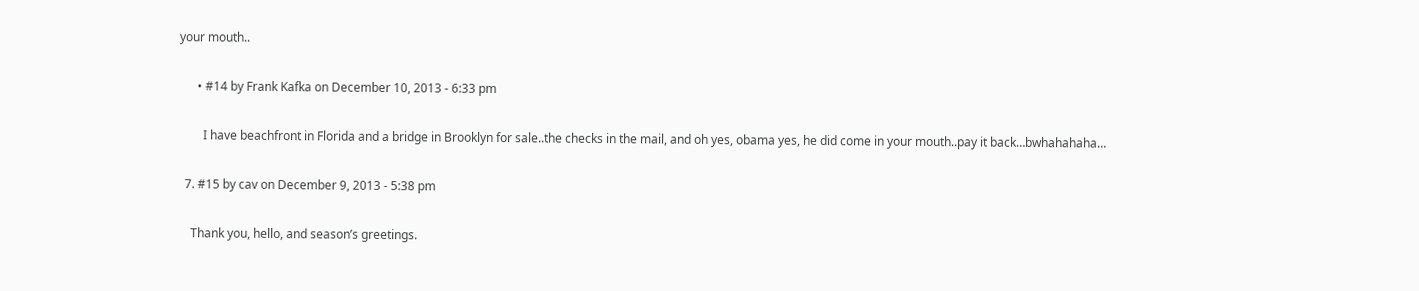your mouth..

      • #14 by Frank Kafka on December 10, 2013 - 6:33 pm

        I have beachfront in Florida and a bridge in Brooklyn for sale..the checks in the mail, and oh yes, obama yes, he did come in your mouth..pay it back…bwhahahaha…

  7. #15 by cav on December 9, 2013 - 5:38 pm

    Thank you, hello, and season’s greetings.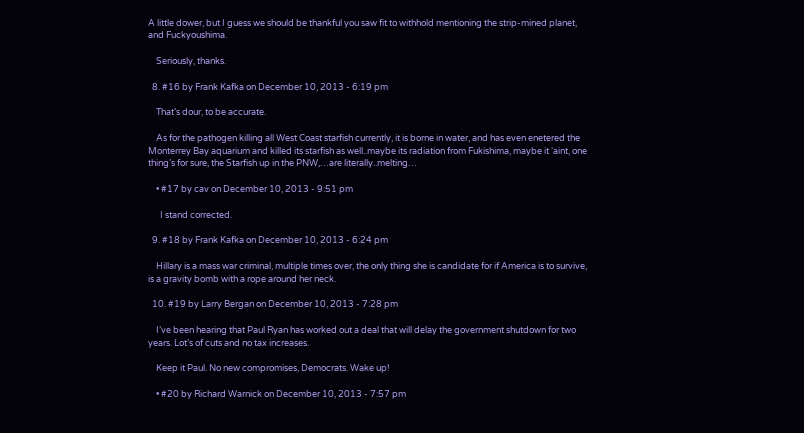A little dower, but I guess we should be thankful you saw fit to withhold mentioning the strip-mined planet, and Fuckyoushima.

    Seriously, thanks.

  8. #16 by Frank Kafka on December 10, 2013 - 6:19 pm

    That’s dour, to be accurate.

    As for the pathogen killing all West Coast starfish currently, it is borne in water, and has even enetered the Monterrey Bay aquarium and killed its starfish as well..maybe its radiation from Fukishima, maybe it ‘aint, one thing’s for sure, the Starfish up in the PNW,…are literally..melting…

    • #17 by cav on December 10, 2013 - 9:51 pm

      I stand corrected.

  9. #18 by Frank Kafka on December 10, 2013 - 6:24 pm

    Hillary is a mass war criminal, multiple times over, the only thing she is candidate for if America is to survive, is a gravity bomb with a rope around her neck.

  10. #19 by Larry Bergan on December 10, 2013 - 7:28 pm

    I’ve been hearing that Paul Ryan has worked out a deal that will delay the government shutdown for two years. Lot’s of cuts and no tax increases.

    Keep it Paul. No new compromises, Democrats. Wake up!

    • #20 by Richard Warnick on December 10, 2013 - 7:57 pm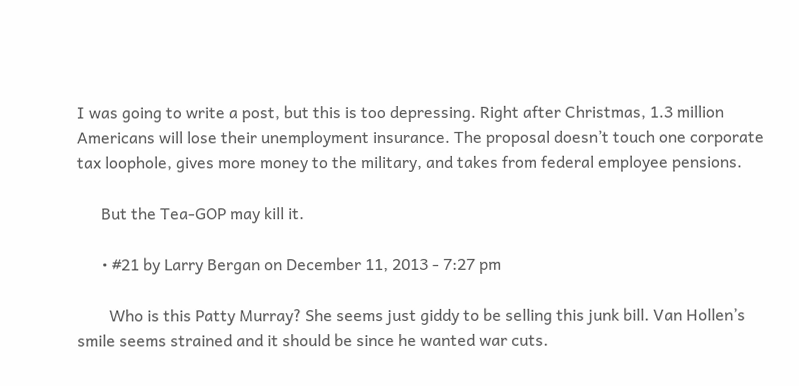I was going to write a post, but this is too depressing. Right after Christmas, 1.3 million Americans will lose their unemployment insurance. The proposal doesn’t touch one corporate tax loophole, gives more money to the military, and takes from federal employee pensions.

      But the Tea-GOP may kill it.

      • #21 by Larry Bergan on December 11, 2013 - 7:27 pm

        Who is this Patty Murray? She seems just giddy to be selling this junk bill. Van Hollen’s smile seems strained and it should be since he wanted war cuts.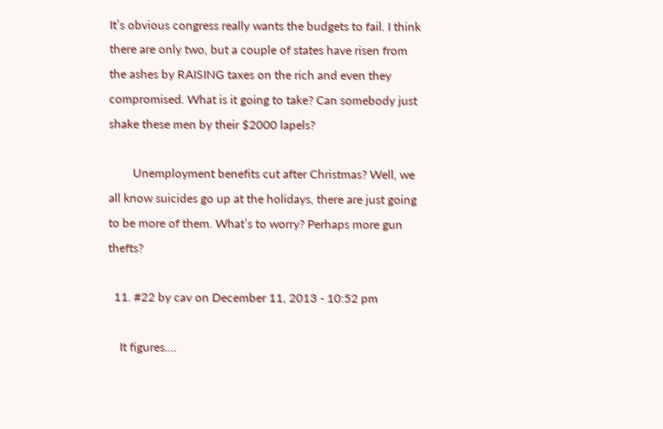It’s obvious congress really wants the budgets to fail. I think there are only two, but a couple of states have risen from the ashes by RAISING taxes on the rich and even they compromised. What is it going to take? Can somebody just shake these men by their $2000 lapels?

        Unemployment benefits cut after Christmas? Well, we all know suicides go up at the holidays, there are just going to be more of them. What’s to worry? Perhaps more gun thefts?

  11. #22 by cav on December 11, 2013 - 10:52 pm

    It figures….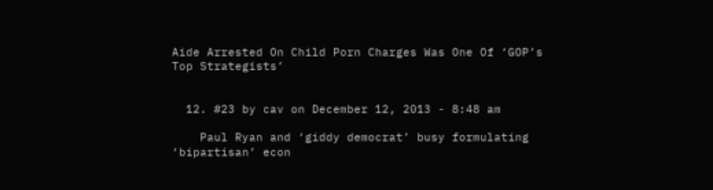Aide Arrested On Child Porn Charges Was One Of ‘GOP’s Top Strategists’


  12. #23 by cav on December 12, 2013 - 8:48 am

    Paul Ryan and ‘giddy democrat’ busy formulating ‘bipartisan’ econ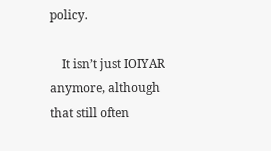policy.

    It isn’t just IOIYAR anymore, although that still often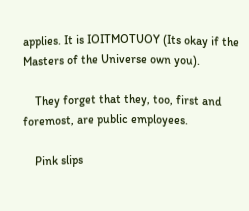applies. It is IOITMOTUOY (Its okay if the Masters of the Universe own you).

    They forget that they, too, first and foremost, are public employees.

    Pink slips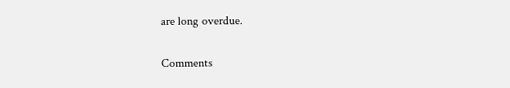are long overdue.

Comments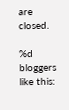are closed.

%d bloggers like this: